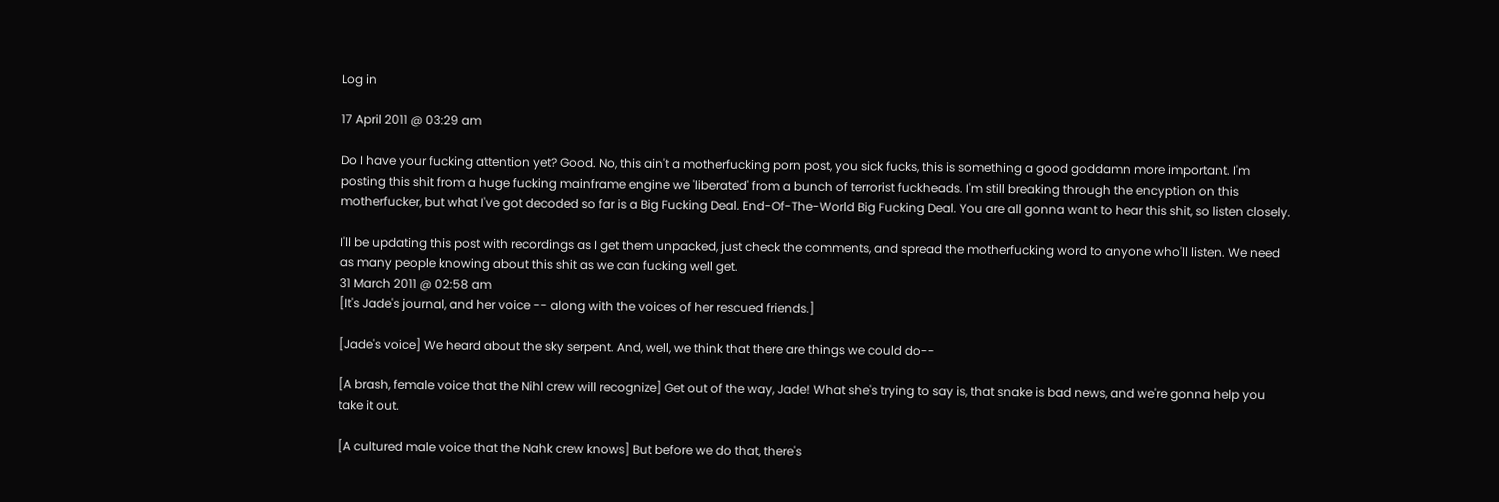Log in

17 April 2011 @ 03:29 am

Do I have your fucking attention yet? Good. No, this ain't a motherfucking porn post, you sick fucks, this is something a good goddamn more important. I'm posting this shit from a huge fucking mainframe engine we 'liberated' from a bunch of terrorist fuckheads. I'm still breaking through the encyption on this motherfucker, but what I've got decoded so far is a Big Fucking Deal. End-Of-The-World Big Fucking Deal. You are all gonna want to hear this shit, so listen closely.

I'll be updating this post with recordings as I get them unpacked, just check the comments, and spread the motherfucking word to anyone who'll listen. We need as many people knowing about this shit as we can fucking well get.
31 March 2011 @ 02:58 am
[It's Jade's journal, and her voice -- along with the voices of her rescued friends.]

[Jade's voice] We heard about the sky serpent. And, well, we think that there are things we could do--

[A brash, female voice that the Nihl crew will recognize] Get out of the way, Jade! What she's trying to say is, that snake is bad news, and we're gonna help you take it out.

[A cultured male voice that the Nahk crew knows] But before we do that, there's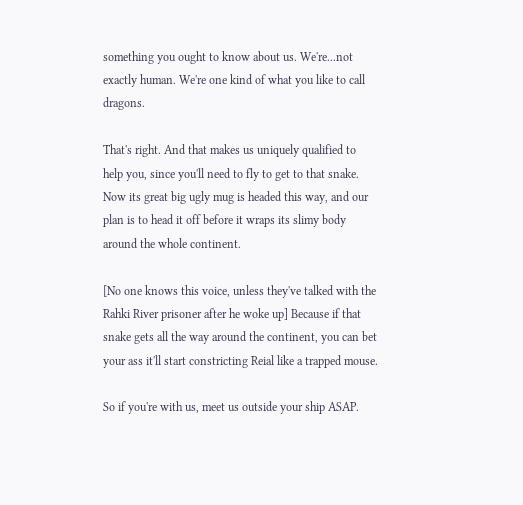something you ought to know about us. We're...not exactly human. We're one kind of what you like to call dragons.

That's right. And that makes us uniquely qualified to help you, since you'll need to fly to get to that snake. Now its great big ugly mug is headed this way, and our plan is to head it off before it wraps its slimy body around the whole continent.

[No one knows this voice, unless they've talked with the Rahki River prisoner after he woke up] Because if that snake gets all the way around the continent, you can bet your ass it'll start constricting Reial like a trapped mouse.

So if you're with us, meet us outside your ship ASAP.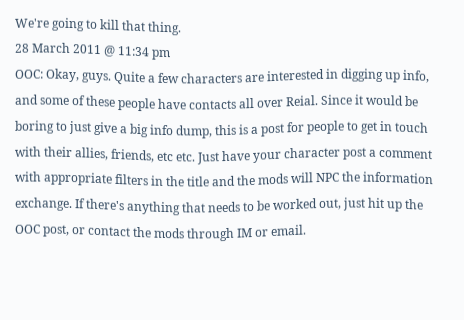We're going to kill that thing.
28 March 2011 @ 11:34 pm
OOC: Okay, guys. Quite a few characters are interested in digging up info, and some of these people have contacts all over Reial. Since it would be boring to just give a big info dump, this is a post for people to get in touch with their allies, friends, etc etc. Just have your character post a comment with appropriate filters in the title and the mods will NPC the information exchange. If there's anything that needs to be worked out, just hit up the OOC post, or contact the mods through IM or email.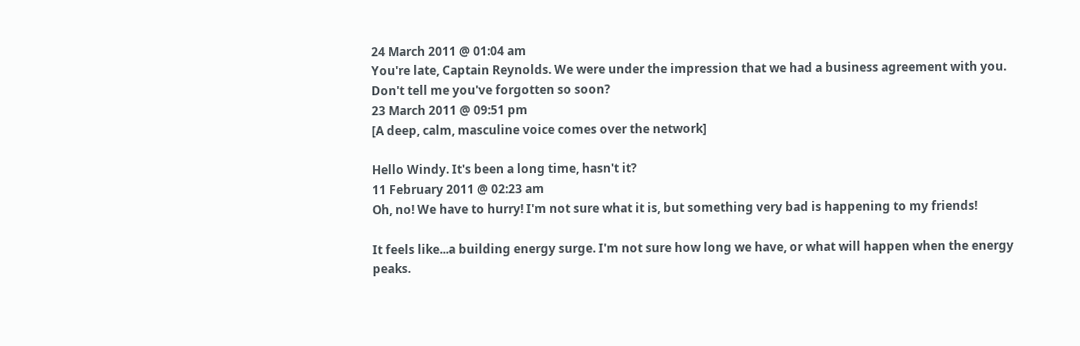24 March 2011 @ 01:04 am
You're late, Captain Reynolds. We were under the impression that we had a business agreement with you. Don't tell me you've forgotten so soon?
23 March 2011 @ 09:51 pm
[A deep, calm, masculine voice comes over the network]

Hello Windy. It's been a long time, hasn't it?
11 February 2011 @ 02:23 am
Oh, no! We have to hurry! I'm not sure what it is, but something very bad is happening to my friends!

It feels like...a building energy surge. I'm not sure how long we have, or what will happen when the energy peaks.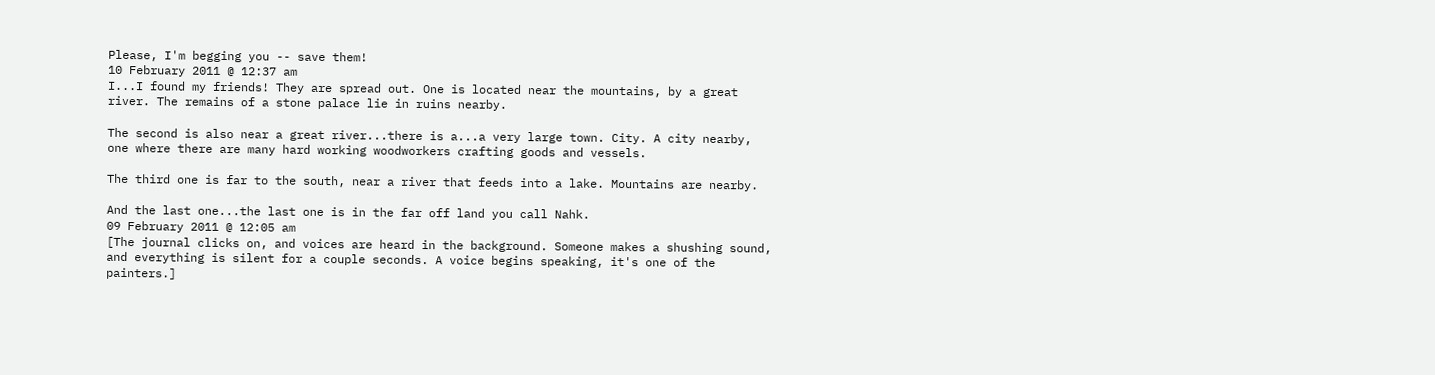Please, I'm begging you -- save them!
10 February 2011 @ 12:37 am
I...I found my friends! They are spread out. One is located near the mountains, by a great river. The remains of a stone palace lie in ruins nearby.

The second is also near a great river...there is a...a very large town. City. A city nearby, one where there are many hard working woodworkers crafting goods and vessels.

The third one is far to the south, near a river that feeds into a lake. Mountains are nearby.

And the last one...the last one is in the far off land you call Nahk.
09 February 2011 @ 12:05 am
[The journal clicks on, and voices are heard in the background. Someone makes a shushing sound, and everything is silent for a couple seconds. A voice begins speaking, it's one of the painters.]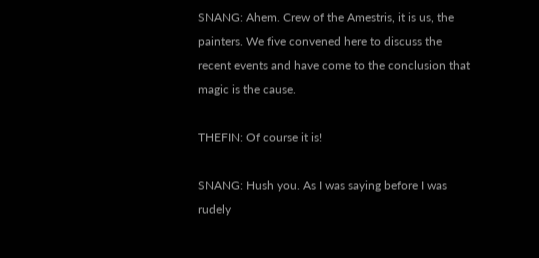SNANG: Ahem. Crew of the Amestris, it is us, the painters. We five convened here to discuss the recent events and have come to the conclusion that magic is the cause.

THEFIN: Of course it is!

SNANG: Hush you. As I was saying before I was rudely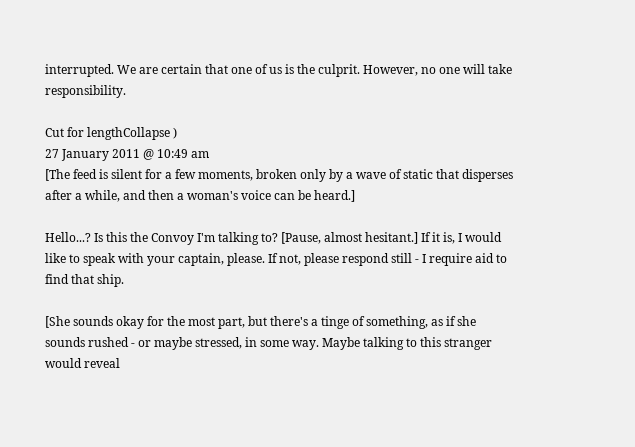interrupted. We are certain that one of us is the culprit. However, no one will take responsibility.

Cut for lengthCollapse )
27 January 2011 @ 10:49 am
[The feed is silent for a few moments, broken only by a wave of static that disperses after a while, and then a woman's voice can be heard.]

Hello...? Is this the Convoy I'm talking to? [Pause, almost hesitant.] If it is, I would like to speak with your captain, please. If not, please respond still - I require aid to find that ship.

[She sounds okay for the most part, but there's a tinge of something, as if she sounds rushed - or maybe stressed, in some way. Maybe talking to this stranger would reveal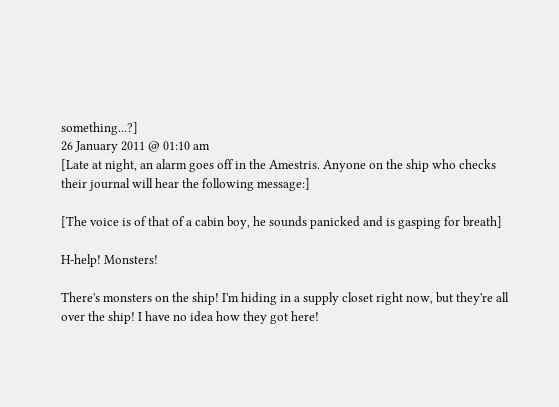something...?]
26 January 2011 @ 01:10 am
[Late at night, an alarm goes off in the Amestris. Anyone on the ship who checks their journal will hear the following message:]

[The voice is of that of a cabin boy, he sounds panicked and is gasping for breath]

H-help! Monsters!

There's monsters on the ship! I'm hiding in a supply closet right now, but they're all over the ship! I have no idea how they got here!